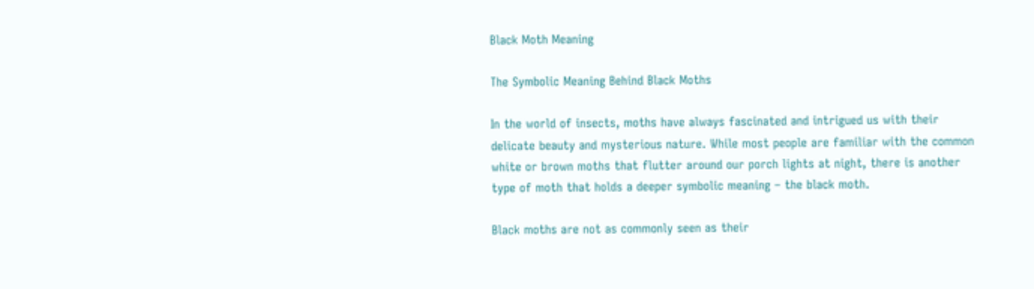Black Moth Meaning

The Symbolic Meaning Behind Black Moths

In the world of insects, moths have always fascinated and intrigued us with their delicate beauty and mysterious nature. While most people are familiar with the common white or brown moths that flutter around our porch lights at night, there is another type of moth that holds a deeper symbolic meaning – the black moth.

Black moths are not as commonly seen as their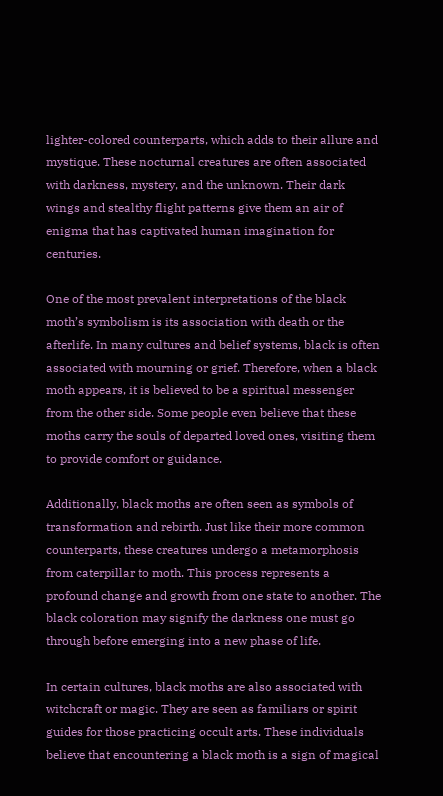lighter-colored counterparts, which adds to their allure and mystique. These nocturnal creatures are often associated with darkness, mystery, and the unknown. Their dark wings and stealthy flight patterns give them an air of enigma that has captivated human imagination for centuries.

One of the most prevalent interpretations of the black moth’s symbolism is its association with death or the afterlife. In many cultures and belief systems, black is often associated with mourning or grief. Therefore, when a black moth appears, it is believed to be a spiritual messenger from the other side. Some people even believe that these moths carry the souls of departed loved ones, visiting them to provide comfort or guidance.

Additionally, black moths are often seen as symbols of transformation and rebirth. Just like their more common counterparts, these creatures undergo a metamorphosis from caterpillar to moth. This process represents a profound change and growth from one state to another. The black coloration may signify the darkness one must go through before emerging into a new phase of life.

In certain cultures, black moths are also associated with witchcraft or magic. They are seen as familiars or spirit guides for those practicing occult arts. These individuals believe that encountering a black moth is a sign of magical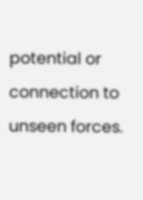potential or connection to unseen forces.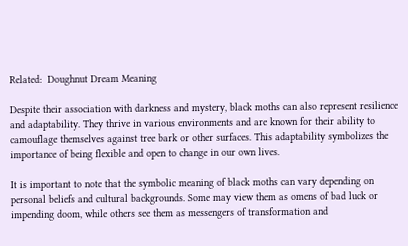Related:  Doughnut Dream Meaning

Despite their association with darkness and mystery, black moths can also represent resilience and adaptability. They thrive in various environments and are known for their ability to camouflage themselves against tree bark or other surfaces. This adaptability symbolizes the importance of being flexible and open to change in our own lives.

It is important to note that the symbolic meaning of black moths can vary depending on personal beliefs and cultural backgrounds. Some may view them as omens of bad luck or impending doom, while others see them as messengers of transformation and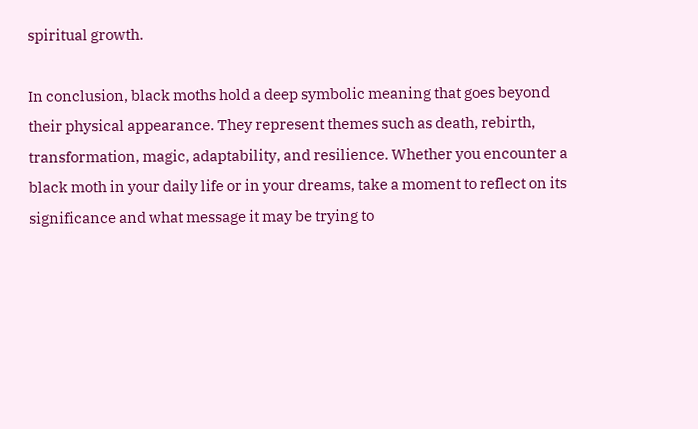spiritual growth.

In conclusion, black moths hold a deep symbolic meaning that goes beyond their physical appearance. They represent themes such as death, rebirth, transformation, magic, adaptability, and resilience. Whether you encounter a black moth in your daily life or in your dreams, take a moment to reflect on its significance and what message it may be trying to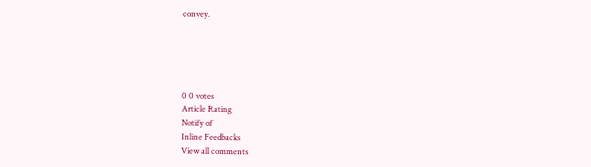convey.





0 0 votes
Article Rating
Notify of
Inline Feedbacks
View all comments